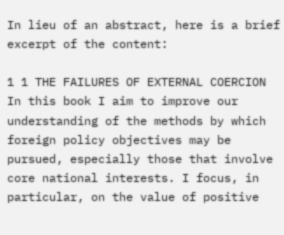In lieu of an abstract, here is a brief excerpt of the content:

1 1 THE FAILURES OF EXTERNAL COERCION In this book I aim to improve our understanding of the methods by which foreign policy objectives may be pursued, especially those that involve core national interests. I focus, in particular, on the value of positive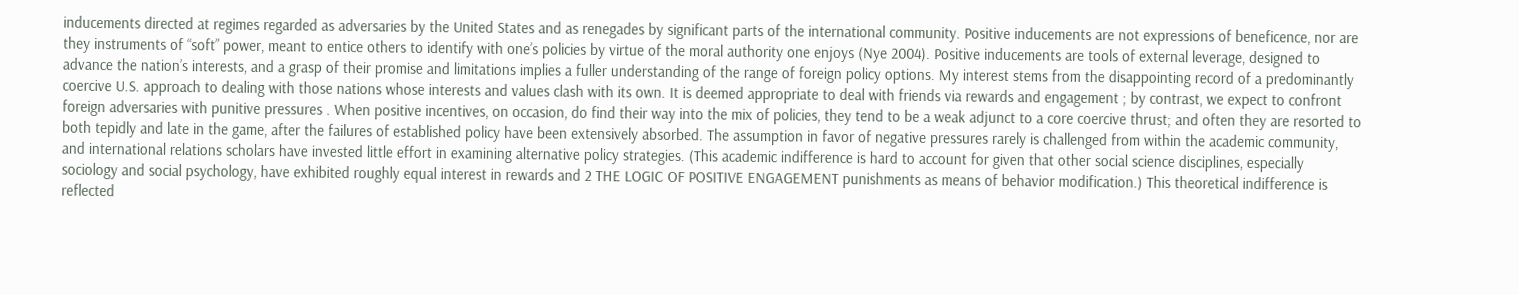inducements directed at regimes regarded as adversaries by the United States and as renegades by significant parts of the international community. Positive inducements are not expressions of beneficence, nor are they instruments of “soft” power, meant to entice others to identify with one’s policies by virtue of the moral authority one enjoys (Nye 2004). Positive inducements are tools of external leverage, designed to advance the nation’s interests, and a grasp of their promise and limitations implies a fuller understanding of the range of foreign policy options. My interest stems from the disappointing record of a predominantly coercive U.S. approach to dealing with those nations whose interests and values clash with its own. It is deemed appropriate to deal with friends via rewards and engagement ; by contrast, we expect to confront foreign adversaries with punitive pressures . When positive incentives, on occasion, do find their way into the mix of policies, they tend to be a weak adjunct to a core coercive thrust; and often they are resorted to both tepidly and late in the game, after the failures of established policy have been extensively absorbed. The assumption in favor of negative pressures rarely is challenged from within the academic community, and international relations scholars have invested little effort in examining alternative policy strategies. (This academic indifference is hard to account for given that other social science disciplines, especially sociology and social psychology, have exhibited roughly equal interest in rewards and 2 THE LOGIC OF POSITIVE ENGAGEMENT punishments as means of behavior modification.) This theoretical indifference is reflected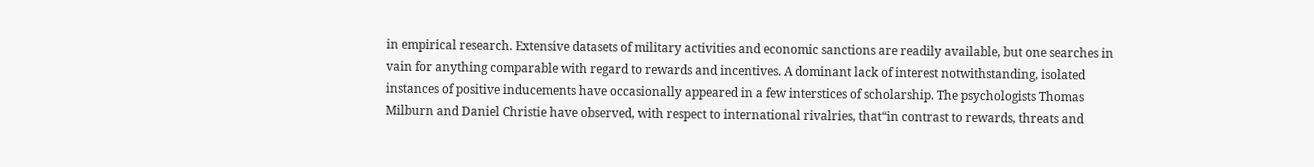in empirical research. Extensive datasets of military activities and economic sanctions are readily available, but one searches in vain for anything comparable with regard to rewards and incentives. A dominant lack of interest notwithstanding, isolated instances of positive inducements have occasionally appeared in a few interstices of scholarship. The psychologists Thomas Milburn and Daniel Christie have observed, with respect to international rivalries, that“in contrast to rewards, threats and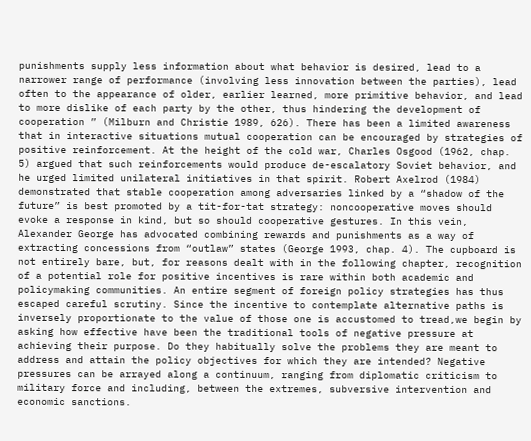punishments supply less information about what behavior is desired, lead to a narrower range of performance (involving less innovation between the parties), lead often to the appearance of older, earlier learned, more primitive behavior, and lead to more dislike of each party by the other, thus hindering the development of cooperation ” (Milburn and Christie 1989, 626). There has been a limited awareness that in interactive situations mutual cooperation can be encouraged by strategies of positive reinforcement. At the height of the cold war, Charles Osgood (1962, chap. 5) argued that such reinforcements would produce de-escalatory Soviet behavior, and he urged limited unilateral initiatives in that spirit. Robert Axelrod (1984) demonstrated that stable cooperation among adversaries linked by a “shadow of the future” is best promoted by a tit-for-tat strategy: noncooperative moves should evoke a response in kind, but so should cooperative gestures. In this vein, Alexander George has advocated combining rewards and punishments as a way of extracting concessions from “outlaw” states (George 1993, chap. 4). The cupboard is not entirely bare, but, for reasons dealt with in the following chapter, recognition of a potential role for positive incentives is rare within both academic and policymaking communities. An entire segment of foreign policy strategies has thus escaped careful scrutiny. Since the incentive to contemplate alternative paths is inversely proportionate to the value of those one is accustomed to tread,we begin by asking how effective have been the traditional tools of negative pressure at achieving their purpose. Do they habitually solve the problems they are meant to address and attain the policy objectives for which they are intended? Negative pressures can be arrayed along a continuum, ranging from diplomatic criticism to military force and including, between the extremes, subversive intervention and economic sanctions.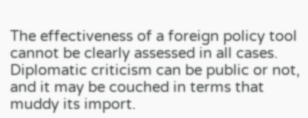The effectiveness of a foreign policy tool cannot be clearly assessed in all cases. Diplomatic criticism can be public or not, and it may be couched in terms that muddy its import.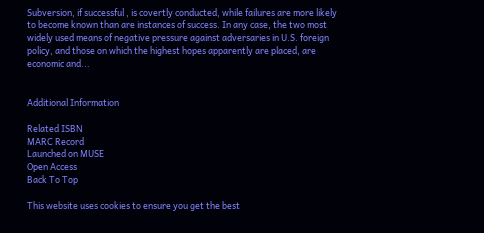Subversion, if successful , is covertly conducted, while failures are more likely to become known than are instances of success. In any case, the two most widely used means of negative pressure against adversaries in U.S. foreign policy, and those on which the highest hopes apparently are placed, are economic and...


Additional Information

Related ISBN
MARC Record
Launched on MUSE
Open Access
Back To Top

This website uses cookies to ensure you get the best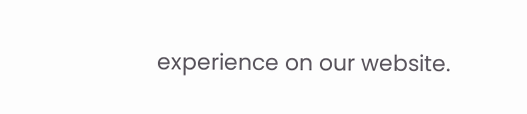experience on our website.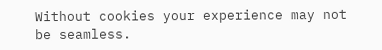Without cookies your experience may not be seamless.